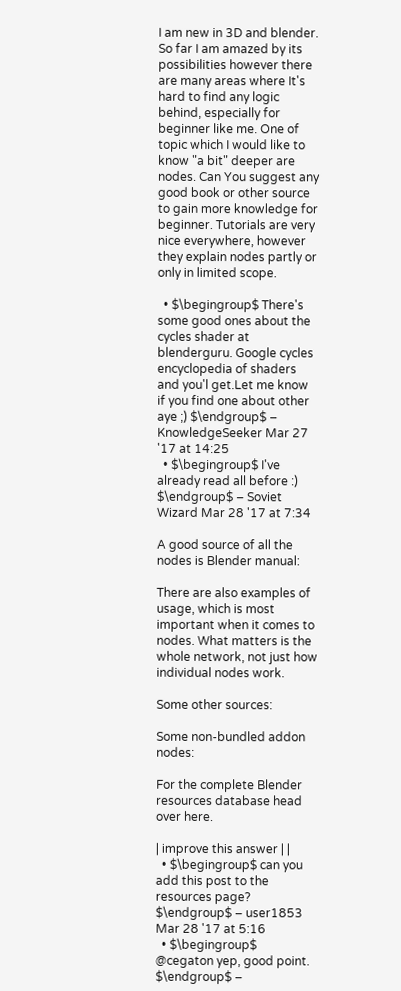I am new in 3D and blender. So far I am amazed by its possibilities however there are many areas where It's hard to find any logic behind, especially for beginner like me. One of topic which I would like to know "a bit" deeper are nodes. Can You suggest any good book or other source to gain more knowledge for beginner. Tutorials are very nice everywhere, however they explain nodes partly or only in limited scope.

  • $\begingroup$ There's some good ones about the cycles shader at blenderguru. Google cycles encyclopedia of shaders and you'l get.Let me know if you find one about other aye ;) $\endgroup$ – KnowledgeSeeker Mar 27 '17 at 14:25
  • $\begingroup$ I've already read all before :) $\endgroup$ – Soviet Wizard Mar 28 '17 at 7:34

A good source of all the nodes is Blender manual:

There are also examples of usage, which is most important when it comes to nodes. What matters is the whole network, not just how individual nodes work.

Some other sources:

Some non-bundled addon nodes:

For the complete Blender resources database head over here.

| improve this answer | |
  • $\begingroup$ can you add this post to the resources page? $\endgroup$ – user1853 Mar 28 '17 at 5:16
  • $\begingroup$ @cegaton yep, good point. $\endgroup$ –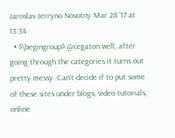Jaroslav Jerryno Novotny Mar 28 '17 at 13:34
  • $\begingroup$ @cegaton well, after going through the categories it turns out pretty messy. Can't decide if to put some of these sites under blogs, video tutorials, online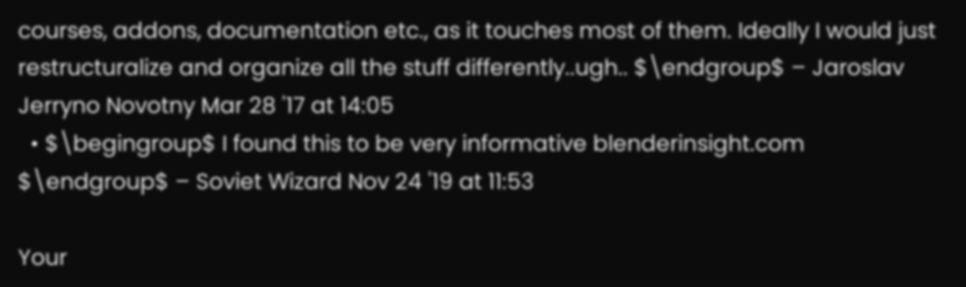courses, addons, documentation etc., as it touches most of them. Ideally I would just restructuralize and organize all the stuff differently..ugh.. $\endgroup$ – Jaroslav Jerryno Novotny Mar 28 '17 at 14:05
  • $\begingroup$ I found this to be very informative blenderinsight.com $\endgroup$ – Soviet Wizard Nov 24 '19 at 11:53

Your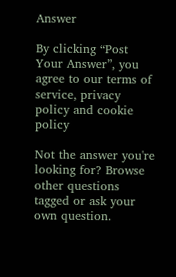Answer

By clicking “Post Your Answer”, you agree to our terms of service, privacy policy and cookie policy

Not the answer you're looking for? Browse other questions tagged or ask your own question.